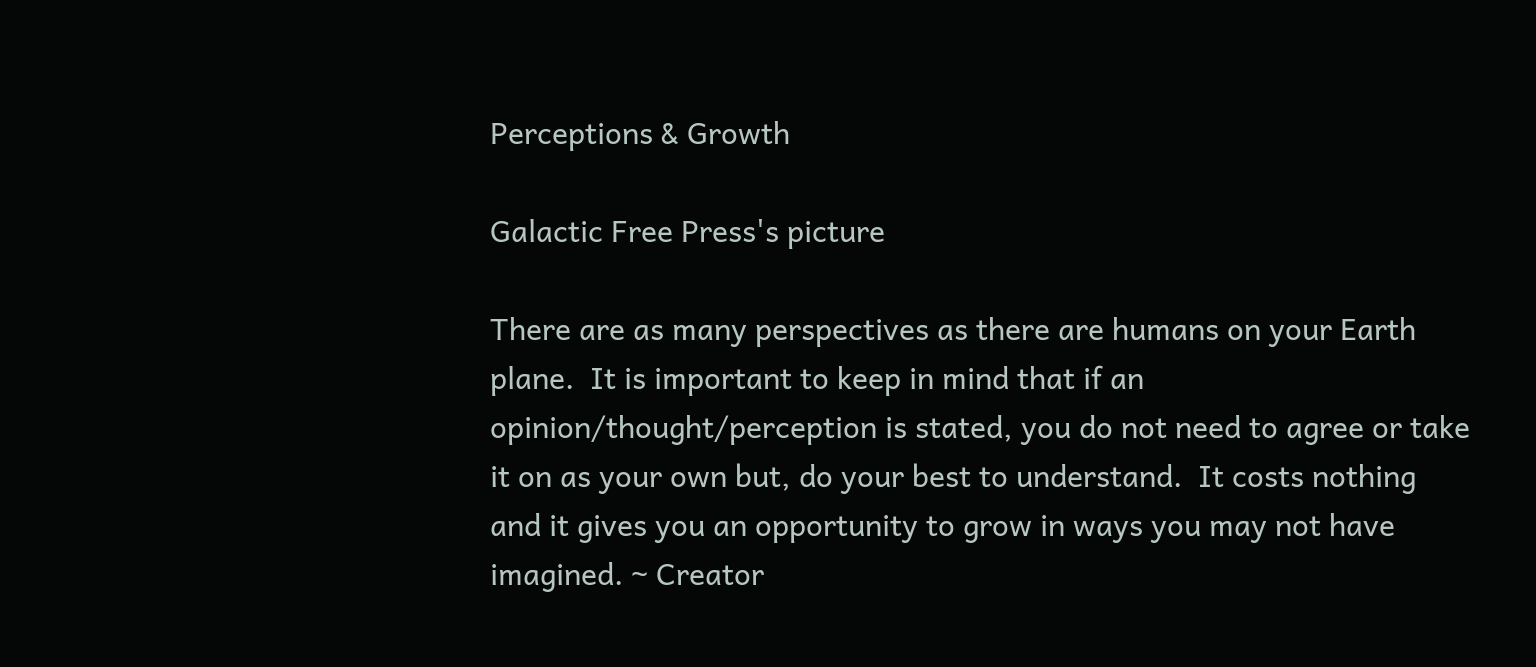Perceptions & Growth

Galactic Free Press's picture

There are as many perspectives as there are humans on your Earth plane.  It is important to keep in mind that if an opinion/thought/perception is stated, you do not need to agree or take it on as your own but, do your best to understand.  It costs nothing and it gives you an opportunity to grow in ways you may not have imagined. ~ Creator